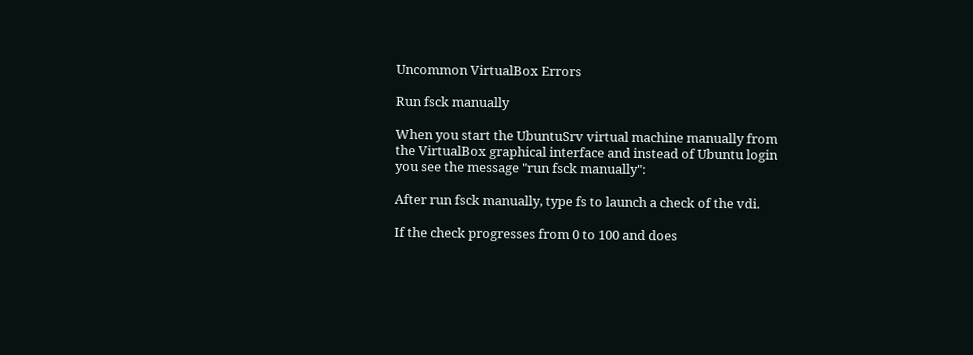Uncommon VirtualBox Errors

Run fsck manually

When you start the UbuntuSrv virtual machine manually from the VirtualBox graphical interface and instead of Ubuntu login you see the message "run fsck manually":

After run fsck manually, type fs to launch a check of the vdi.

If the check progresses from 0 to 100 and does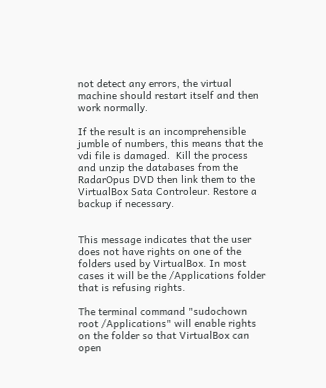not detect any errors, the virtual machine should restart itself and then work normally.

If the result is an incomprehensible jumble of numbers, this means that the vdi file is damaged.  Kill the process and unzip the databases from the RadarOpus DVD then link them to the VirtualBox Sata Controleur. Restore a backup if necessary.


This message indicates that the user does not have rights on one of the folders used by VirtualBox. In most cases it will be the /Applications folder that is refusing rights.

The terminal command "sudochown root /Applications" will enable rights on the folder so that VirtualBox can open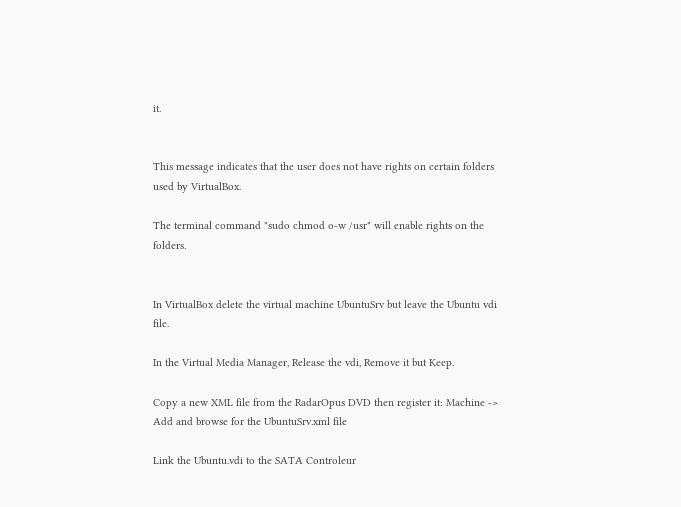it.


This message indicates that the user does not have rights on certain folders used by VirtualBox.

The terminal command "sudo chmod o-w /usr" will enable rights on the folders.


In VirtualBox delete the virtual machine UbuntuSrv but leave the Ubuntu vdi file.

In the Virtual Media Manager, Release the vdi, Remove it but Keep.

Copy a new XML file from the RadarOpus DVD then register it: Machine -> Add and browse for the UbuntuSrv.xml file

Link the Ubuntu.vdi to the SATA Controleur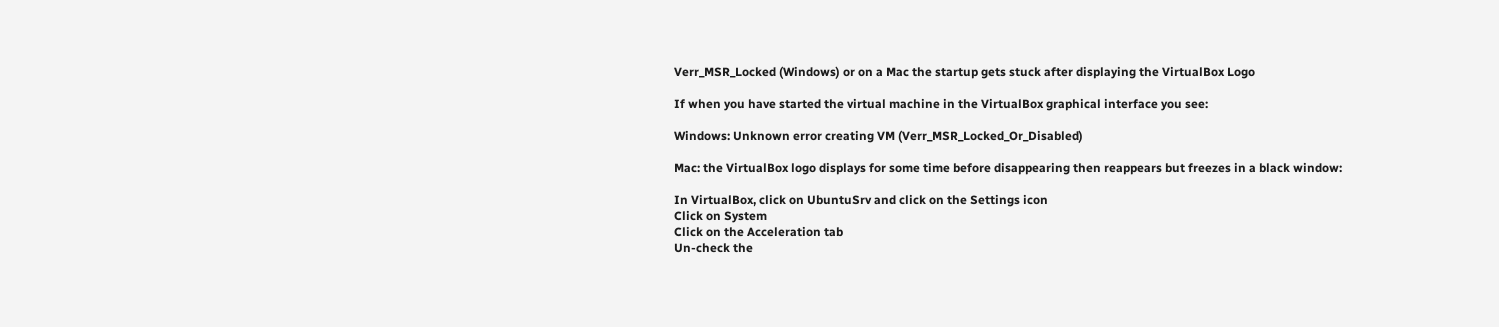Verr_MSR_Locked (Windows) or on a Mac the startup gets stuck after displaying the VirtualBox Logo

If when you have started the virtual machine in the VirtualBox graphical interface you see:

Windows: Unknown error creating VM (Verr_MSR_Locked_Or_Disabled)

Mac: the VirtualBox logo displays for some time before disappearing then reappears but freezes in a black window:

In VirtualBox, click on UbuntuSrv and click on the Settings icon
Click on System
Click on the Acceleration tab
Un-check the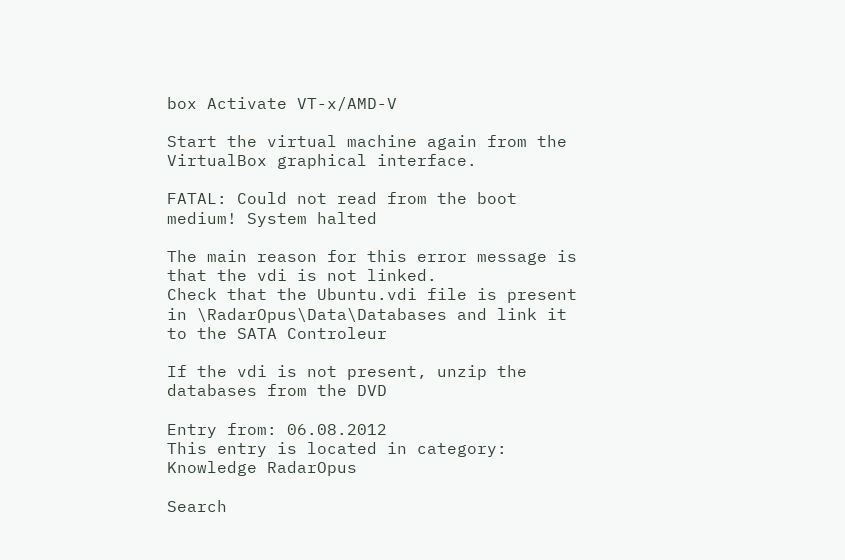box Activate VT-x/AMD-V

Start the virtual machine again from the VirtualBox graphical interface.

FATAL: Could not read from the boot medium! System halted

The main reason for this error message is that the vdi is not linked.
Check that the Ubuntu.vdi file is present in \RadarOpus\Data\Databases and link it to the SATA Controleur

If the vdi is not present, unzip the databases from the DVD

Entry from: 06.08.2012
This entry is located in category: Knowledge RadarOpus

Search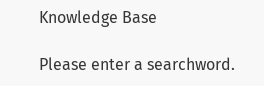Knowledge Base

Please enter a searchword.